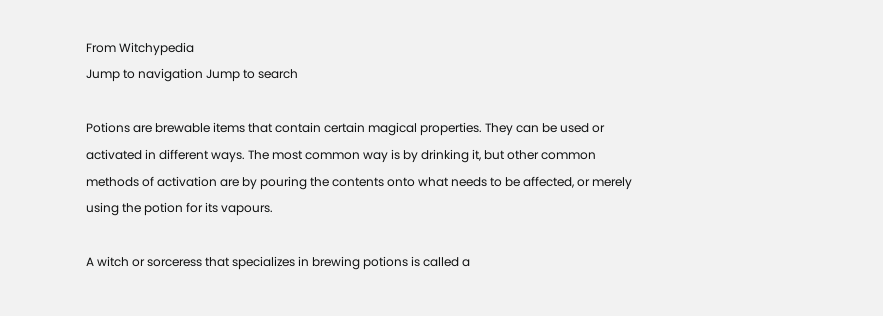From Witchypedia
Jump to navigation Jump to search

Potions are brewable items that contain certain magical properties. They can be used or activated in different ways. The most common way is by drinking it, but other common methods of activation are by pouring the contents onto what needs to be affected, or merely using the potion for its vapours.

A witch or sorceress that specializes in brewing potions is called a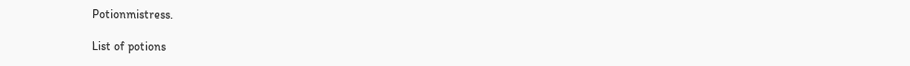Potionmistress.

List of potions